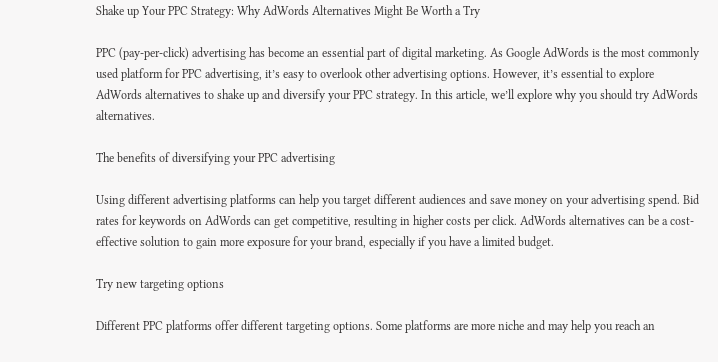Shake up Your PPC Strategy: Why AdWords Alternatives Might Be Worth a Try

PPC (pay-per-click) advertising has become an essential part of digital marketing. As Google AdWords is the most commonly used platform for PPC advertising, it’s easy to overlook other advertising options. However, it’s essential to explore AdWords alternatives to shake up and diversify your PPC strategy. In this article, we’ll explore why you should try AdWords alternatives.

The benefits of diversifying your PPC advertising

Using different advertising platforms can help you target different audiences and save money on your advertising spend. Bid rates for keywords on AdWords can get competitive, resulting in higher costs per click. AdWords alternatives can be a cost-effective solution to gain more exposure for your brand, especially if you have a limited budget.

Try new targeting options

Different PPC platforms offer different targeting options. Some platforms are more niche and may help you reach an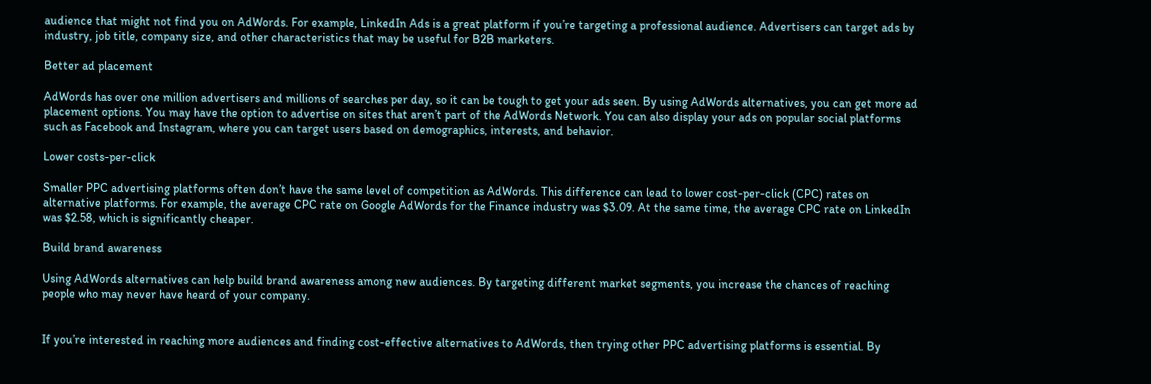audience that might not find you on AdWords. For example, LinkedIn Ads is a great platform if you’re targeting a professional audience. Advertisers can target ads by industry, job title, company size, and other characteristics that may be useful for B2B marketers.

Better ad placement

AdWords has over one million advertisers and millions of searches per day, so it can be tough to get your ads seen. By using AdWords alternatives, you can get more ad placement options. You may have the option to advertise on sites that aren’t part of the AdWords Network. You can also display your ads on popular social platforms such as Facebook and Instagram, where you can target users based on demographics, interests, and behavior.

Lower costs-per-click

Smaller PPC advertising platforms often don’t have the same level of competition as AdWords. This difference can lead to lower cost-per-click (CPC) rates on alternative platforms. For example, the average CPC rate on Google AdWords for the Finance industry was $3.09. At the same time, the average CPC rate on LinkedIn was $2.58, which is significantly cheaper.

Build brand awareness

Using AdWords alternatives can help build brand awareness among new audiences. By targeting different market segments, you increase the chances of reaching people who may never have heard of your company.


If you’re interested in reaching more audiences and finding cost-effective alternatives to AdWords, then trying other PPC advertising platforms is essential. By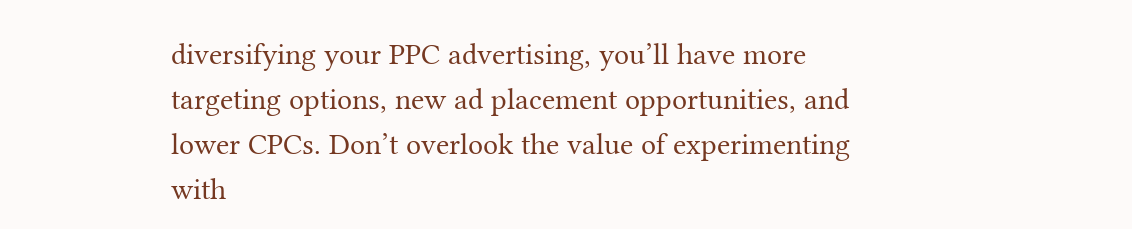diversifying your PPC advertising, you’ll have more targeting options, new ad placement opportunities, and lower CPCs. Don’t overlook the value of experimenting with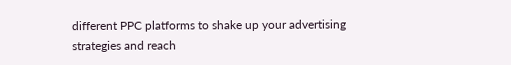different PPC platforms to shake up your advertising strategies and reach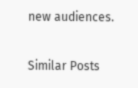new audiences.

Similar Posts